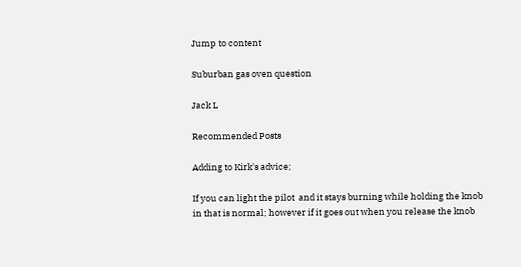Jump to content

Suburban gas oven question

Jack L

Recommended Posts

Adding to Kirk's advice;

If you can light the pilot  and it stays burning while holding the knob in that is normal; however if it goes out when you release the knob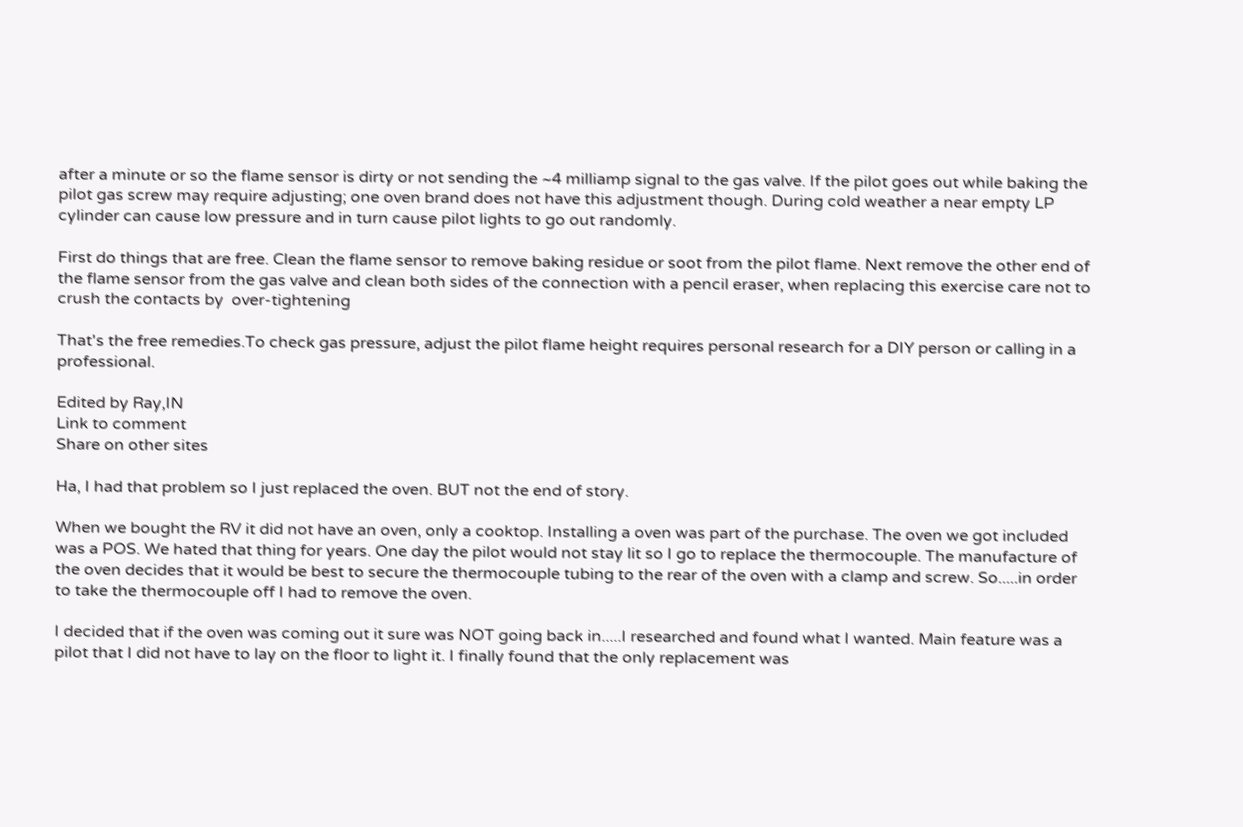after a minute or so the flame sensor is dirty or not sending the ~4 milliamp signal to the gas valve. If the pilot goes out while baking the pilot gas screw may require adjusting; one oven brand does not have this adjustment though. During cold weather a near empty LP cylinder can cause low pressure and in turn cause pilot lights to go out randomly.

First do things that are free. Clean the flame sensor to remove baking residue or soot from the pilot flame. Next remove the other end of the flame sensor from the gas valve and clean both sides of the connection with a pencil eraser, when replacing this exercise care not to crush the contacts by  over-tightening

That's the free remedies.To check gas pressure, adjust the pilot flame height requires personal research for a DIY person or calling in a professional.

Edited by Ray,IN
Link to comment
Share on other sites

Ha, I had that problem so I just replaced the oven. BUT not the end of story.

When we bought the RV it did not have an oven, only a cooktop. Installing a oven was part of the purchase. The oven we got included was a POS. We hated that thing for years. One day the pilot would not stay lit so I go to replace the thermocouple. The manufacture of the oven decides that it would be best to secure the thermocouple tubing to the rear of the oven with a clamp and screw. So.....in order to take the thermocouple off I had to remove the oven.

I decided that if the oven was coming out it sure was NOT going back in.....I researched and found what I wanted. Main feature was a pilot that I did not have to lay on the floor to light it. I finally found that the only replacement was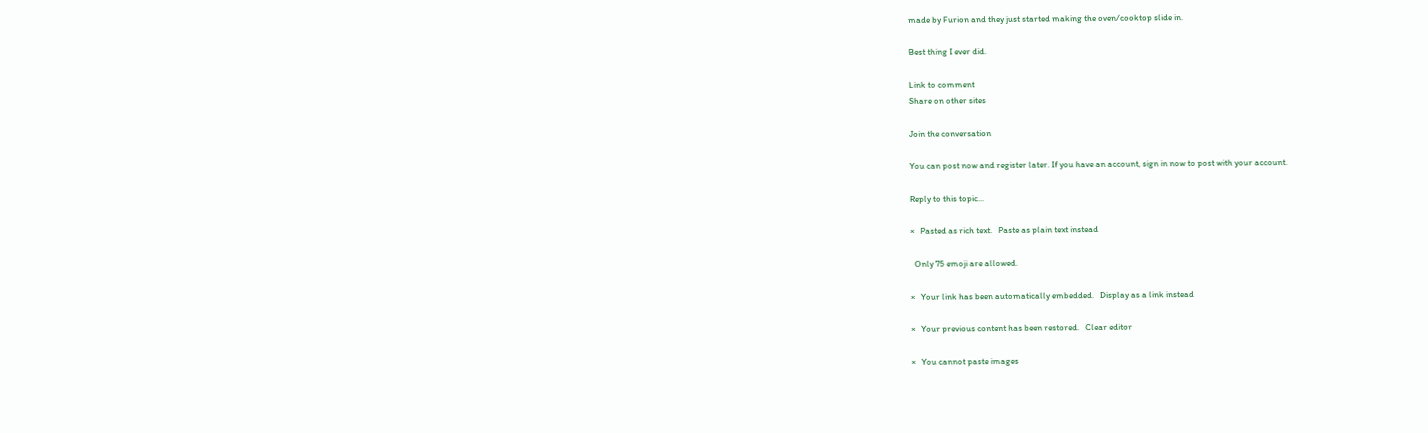made by Furion and they just started making the oven/cooktop slide in.

Best thing I ever did.

Link to comment
Share on other sites

Join the conversation

You can post now and register later. If you have an account, sign in now to post with your account.

Reply to this topic...

×   Pasted as rich text.   Paste as plain text instead

  Only 75 emoji are allowed.

×   Your link has been automatically embedded.   Display as a link instead

×   Your previous content has been restored.   Clear editor

×   You cannot paste images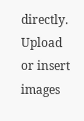directly. Upload or insert images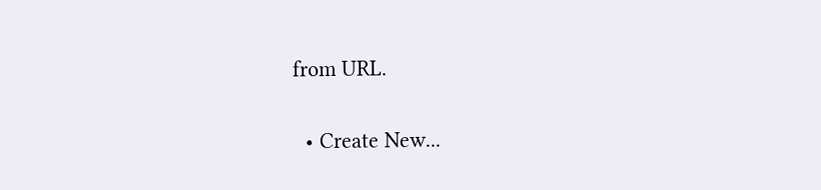from URL.


  • Create New...